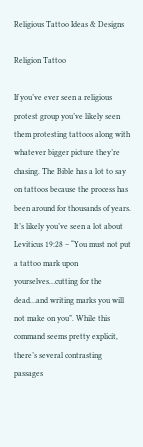Religious Tattoo Ideas & Designs

Religion Tattoo

If you’ve ever seen a religious protest group you’ve likely seen them protesting tattoos along with whatever bigger picture they’re chasing. The Bible has a lot to say on tattoos because the process has been around for thousands of years. It’s likely you’ve seen a lot about Leviticus 19:28 – “You must not put a tattoo mark upon yourselves…cutting for the dead…and writing marks you will not make on you”. While this command seems pretty explicit, there’s several contrasting passages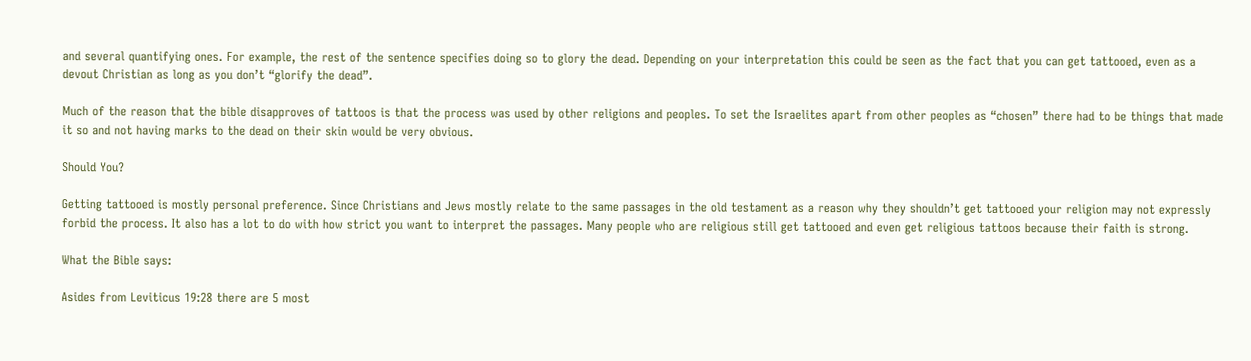and several quantifying ones. For example, the rest of the sentence specifies doing so to glory the dead. Depending on your interpretation this could be seen as the fact that you can get tattooed, even as a devout Christian as long as you don’t “glorify the dead”.

Much of the reason that the bible disapproves of tattoos is that the process was used by other religions and peoples. To set the Israelites apart from other peoples as “chosen” there had to be things that made it so and not having marks to the dead on their skin would be very obvious.

Should You?

Getting tattooed is mostly personal preference. Since Christians and Jews mostly relate to the same passages in the old testament as a reason why they shouldn’t get tattooed your religion may not expressly forbid the process. It also has a lot to do with how strict you want to interpret the passages. Many people who are religious still get tattooed and even get religious tattoos because their faith is strong.

What the Bible says:

Asides from Leviticus 19:28 there are 5 most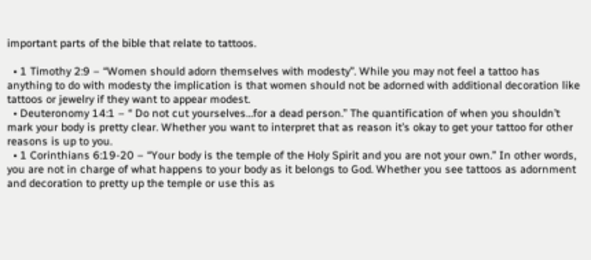important parts of the bible that relate to tattoos.

  • 1 Timothy 2:9 – “Women should adorn themselves with modesty”. While you may not feel a tattoo has anything to do with modesty the implication is that women should not be adorned with additional decoration like tattoos or jewelry if they want to appear modest.
  • Deuteronomy 14:1 – “ Do not cut yourselves…for a dead person.” The quantification of when you shouldn’t mark your body is pretty clear. Whether you want to interpret that as reason it’s okay to get your tattoo for other reasons is up to you.
  • 1 Corinthians 6:19-20 – “Your body is the temple of the Holy Spirit and you are not your own.” In other words, you are not in charge of what happens to your body as it belongs to God. Whether you see tattoos as adornment and decoration to pretty up the temple or use this as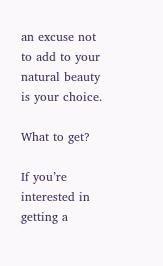an excuse not to add to your natural beauty is your choice.

What to get?

If you’re interested in getting a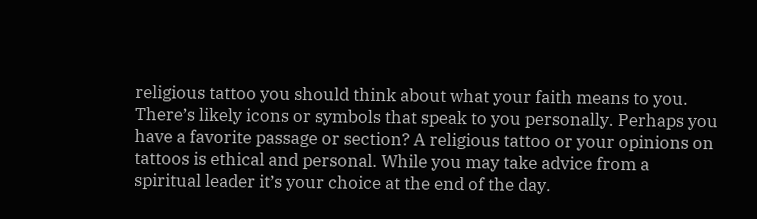religious tattoo you should think about what your faith means to you. There’s likely icons or symbols that speak to you personally. Perhaps you have a favorite passage or section? A religious tattoo or your opinions on tattoos is ethical and personal. While you may take advice from a spiritual leader it’s your choice at the end of the day.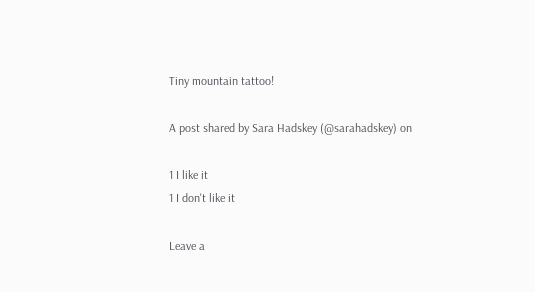Tiny mountain tattoo!

A post shared by Sara Hadskey (@sarahadskey) on

1 I like it
1 I don't like it

Leave a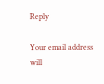Reply

Your email address will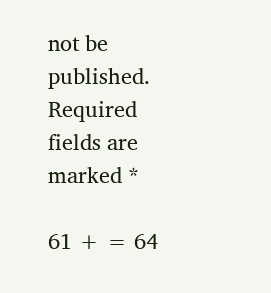not be published. Required fields are marked *

61 + = 64